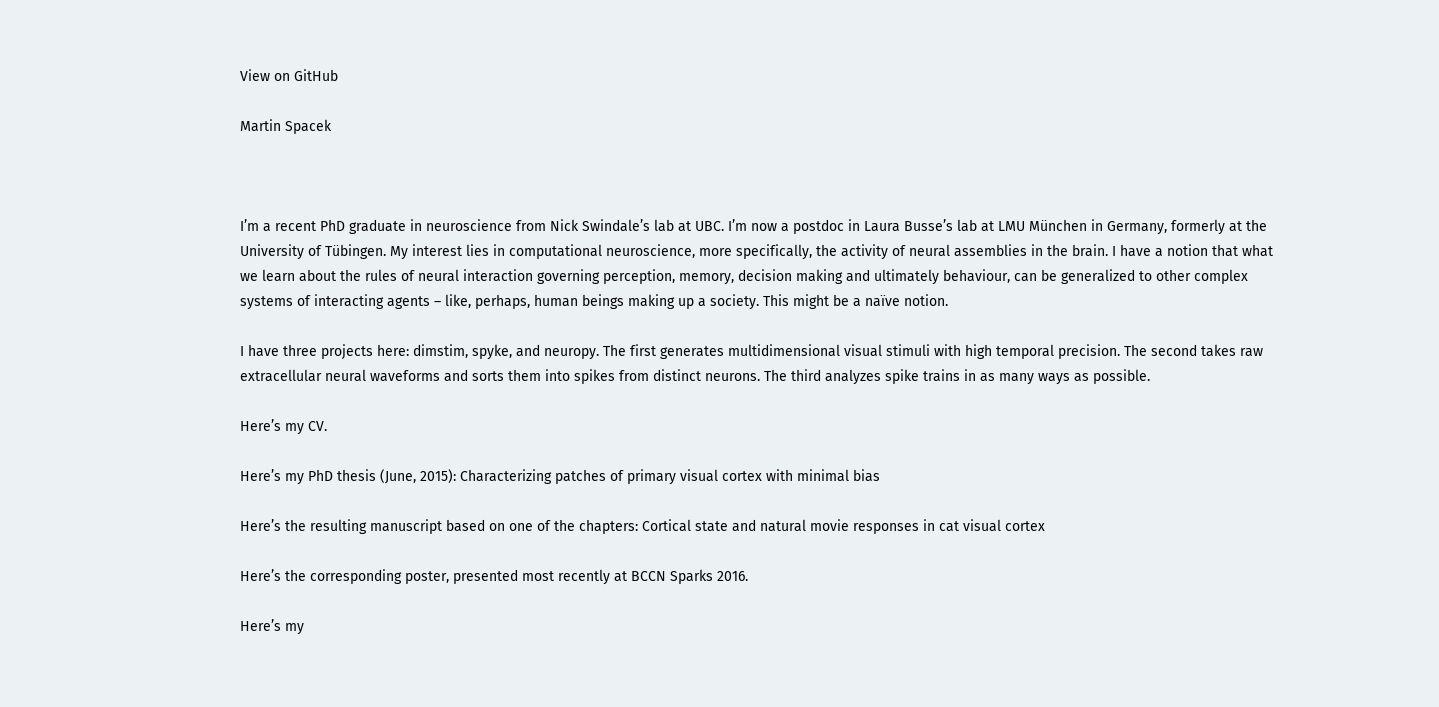View on GitHub

Martin Spacek



I’m a recent PhD graduate in neuroscience from Nick Swindale’s lab at UBC. I’m now a postdoc in Laura Busse’s lab at LMU München in Germany, formerly at the University of Tübingen. My interest lies in computational neuroscience, more specifically, the activity of neural assemblies in the brain. I have a notion that what we learn about the rules of neural interaction governing perception, memory, decision making and ultimately behaviour, can be generalized to other complex systems of interacting agents – like, perhaps, human beings making up a society. This might be a naïve notion.

I have three projects here: dimstim, spyke, and neuropy. The first generates multidimensional visual stimuli with high temporal precision. The second takes raw extracellular neural waveforms and sorts them into spikes from distinct neurons. The third analyzes spike trains in as many ways as possible.

Here’s my CV.

Here’s my PhD thesis (June, 2015): Characterizing patches of primary visual cortex with minimal bias

Here’s the resulting manuscript based on one of the chapters: Cortical state and natural movie responses in cat visual cortex

Here’s the corresponding poster, presented most recently at BCCN Sparks 2016.

Here’s my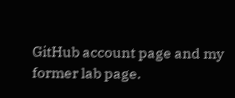GitHub account page and my former lab page.